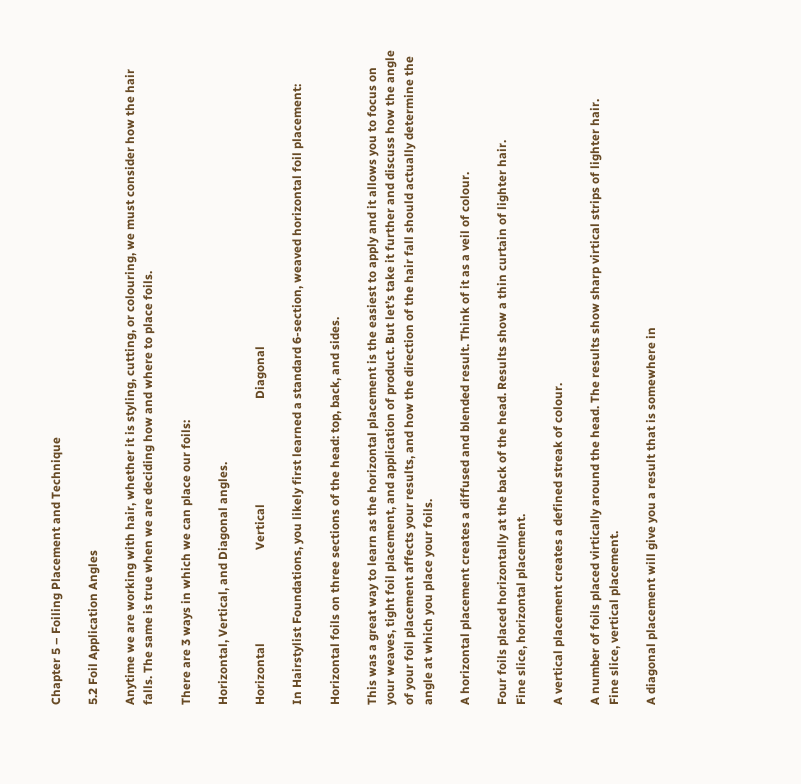Chapter 5 – Foiling Placement and Technique

5.2 Foil Application Angles

Anytime we are working with hair, whether it is styling, cutting, or colouring, we must consider how the hair falls. The same is true when we are deciding how and where to place foils.

There are 3 ways in which we can place our foils:

Horizontal, Vertical, and Diagonal angles.

Horizontal                               Vertical                                   Diagonal

In Hairstylist Foundations, you likely first learned a standard 6-section, weaved horizontal foil placement:

Horizontal foils on three sections of the head: top, back, and sides.

This was a great way to learn as the horizontal placement is the easiest to apply and it allows you to focus on your weaves, tight foil placement, and application of product. But let’s take it further and discuss how the angle of your foil placement affects your results, and how the direction of the hair fall should actually determine the angle at which you place your foils.

A horizontal placement creates a diffused and blended result. Think of it as a veil of colour.

Four foils placed horizontally at the back of the head. Results show a thin curtain of lighter hair.
Fine slice, horizontal placement.

A vertical placement creates a defined streak of colour.

A number of foils placed virtically around the head. The results show sharp virtical strips of lighter hair.
Fine slice, vertical placement.

A diagonal placement will give you a result that is somewhere in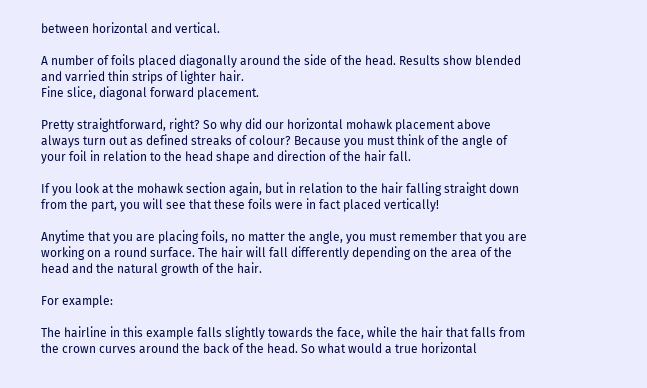between horizontal and vertical.

A number of foils placed diagonally around the side of the head. Results show blended and varried thin strips of lighter hair.
Fine slice, diagonal forward placement.

Pretty straightforward, right? So why did our horizontal mohawk placement above always turn out as defined streaks of colour? Because you must think of the angle of your foil in relation to the head shape and direction of the hair fall.

If you look at the mohawk section again, but in relation to the hair falling straight down from the part, you will see that these foils were in fact placed vertically!

Anytime that you are placing foils, no matter the angle, you must remember that you are working on a round surface. The hair will fall differently depending on the area of the head and the natural growth of the hair.

For example:

The hairline in this example falls slightly towards the face, while the hair that falls from the crown curves around the back of the head. So what would a true horizontal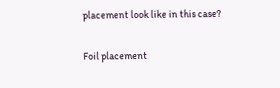placement look like in this case?

Foil placement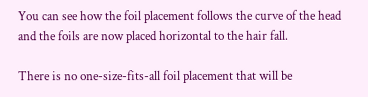You can see how the foil placement follows the curve of the head and the foils are now placed horizontal to the hair fall.

There is no one-size-fits-all foil placement that will be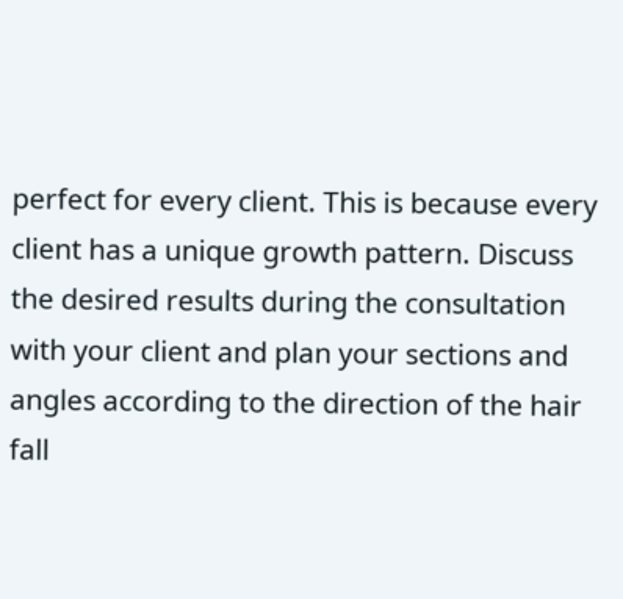perfect for every client. This is because every client has a unique growth pattern. Discuss the desired results during the consultation with your client and plan your sections and angles according to the direction of the hair fall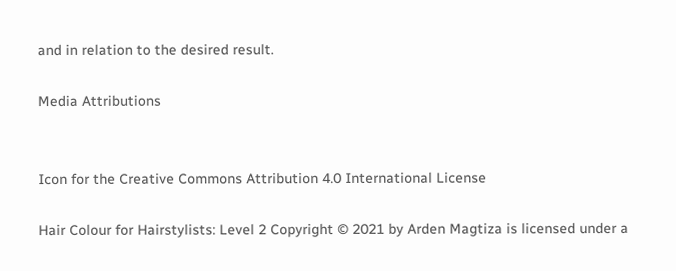and in relation to the desired result.

Media Attributions


Icon for the Creative Commons Attribution 4.0 International License

Hair Colour for Hairstylists: Level 2 Copyright © 2021 by Arden Magtiza is licensed under a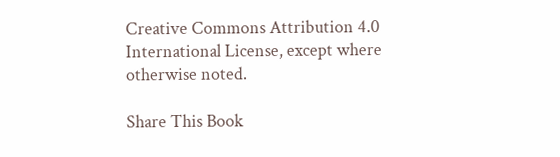Creative Commons Attribution 4.0 International License, except where otherwise noted.

Share This Book